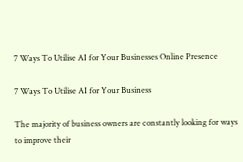7 Ways To Utilise AI for Your Businesses Online Presence

7 Ways To Utilise AI for Your Business

The majority of business owners are constantly looking for ways to improve their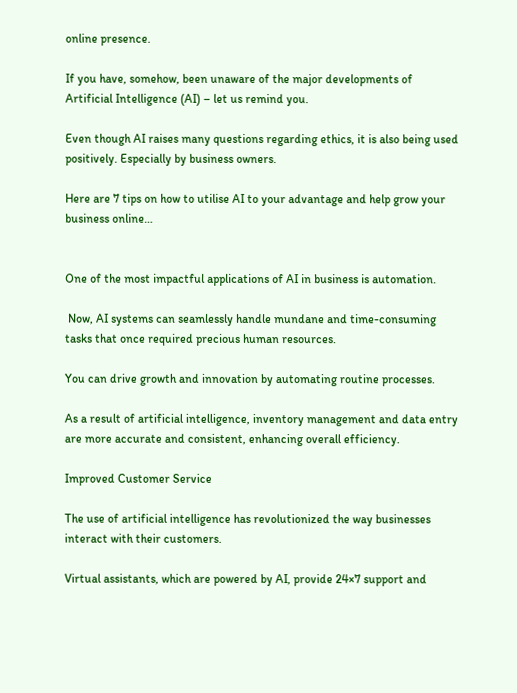online presence.

If you have, somehow, been unaware of the major developments of Artificial Intelligence (AI) – let us remind you.

Even though AI raises many questions regarding ethics, it is also being used positively. Especially by business owners.

Here are 7 tips on how to utilise AI to your advantage and help grow your business online…


One of the most impactful applications of AI in business is automation.

 Now, AI systems can seamlessly handle mundane and time-consuming tasks that once required precious human resources.

You can drive growth and innovation by automating routine processes.

As a result of artificial intelligence, inventory management and data entry are more accurate and consistent, enhancing overall efficiency.

Improved Customer Service

The use of artificial intelligence has revolutionized the way businesses interact with their customers.

Virtual assistants, which are powered by AI, provide 24×7 support and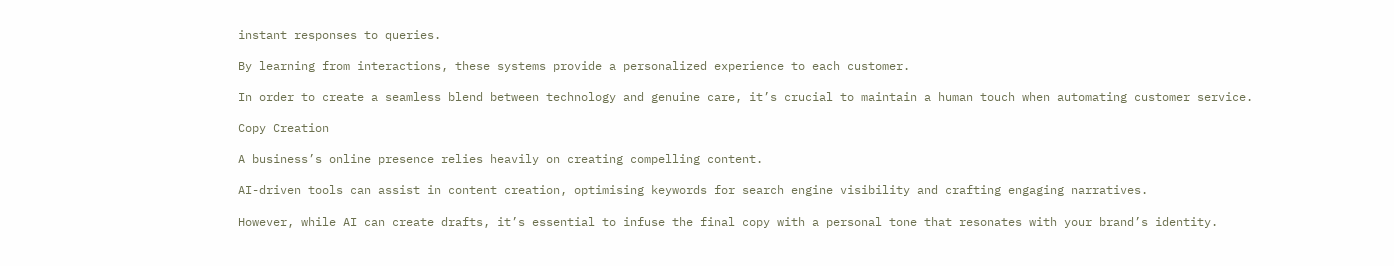instant responses to queries.

By learning from interactions, these systems provide a personalized experience to each customer.

In order to create a seamless blend between technology and genuine care, it’s crucial to maintain a human touch when automating customer service.

Copy Creation

A business’s online presence relies heavily on creating compelling content.

AI-driven tools can assist in content creation, optimising keywords for search engine visibility and crafting engaging narratives.

However, while AI can create drafts, it’s essential to infuse the final copy with a personal tone that resonates with your brand’s identity.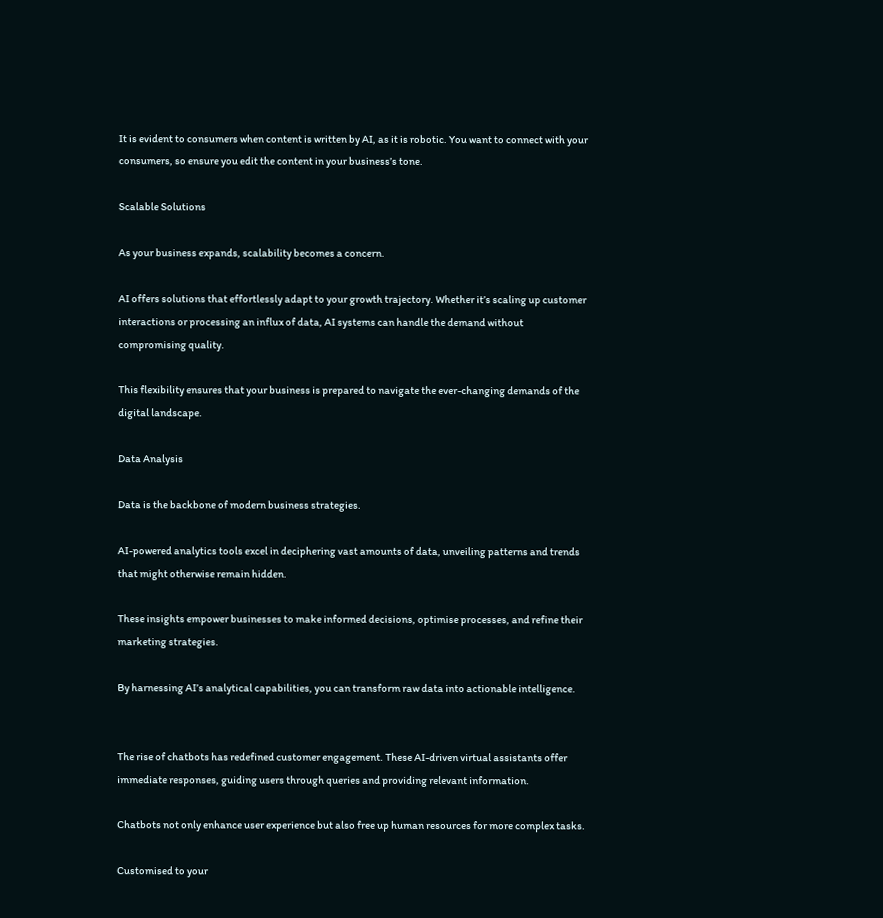It is evident to consumers when content is written by AI, as it is robotic. You want to connect with your consumers, so ensure you edit the content in your business’s tone.

Scalable Solutions

As your business expands, scalability becomes a concern.

AI offers solutions that effortlessly adapt to your growth trajectory. Whether it’s scaling up customer interactions or processing an influx of data, AI systems can handle the demand without compromising quality.

This flexibility ensures that your business is prepared to navigate the ever-changing demands of the digital landscape.

Data Analysis

Data is the backbone of modern business strategies.

AI-powered analytics tools excel in deciphering vast amounts of data, unveiling patterns and trends that might otherwise remain hidden.

These insights empower businesses to make informed decisions, optimise processes, and refine their marketing strategies.

By harnessing AI’s analytical capabilities, you can transform raw data into actionable intelligence.


The rise of chatbots has redefined customer engagement. These AI-driven virtual assistants offer immediate responses, guiding users through queries and providing relevant information.

Chatbots not only enhance user experience but also free up human resources for more complex tasks.

Customised to your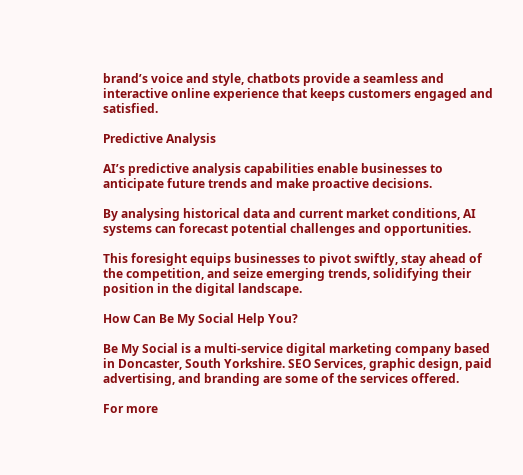brand’s voice and style, chatbots provide a seamless and interactive online experience that keeps customers engaged and satisfied.

Predictive Analysis

AI’s predictive analysis capabilities enable businesses to anticipate future trends and make proactive decisions.

By analysing historical data and current market conditions, AI systems can forecast potential challenges and opportunities.

This foresight equips businesses to pivot swiftly, stay ahead of the competition, and seize emerging trends, solidifying their position in the digital landscape.

How Can Be My Social Help You?

Be My Social is a multi-service digital marketing company based in Doncaster, South Yorkshire. SEO Services, graphic design, paid advertising, and branding are some of the services offered.

For more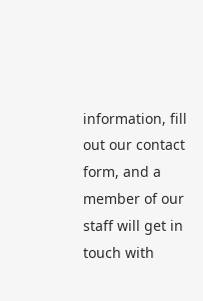information, fill out our contact form, and a member of our staff will get in touch with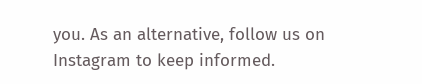you. As an alternative, follow us on Instagram to keep informed.